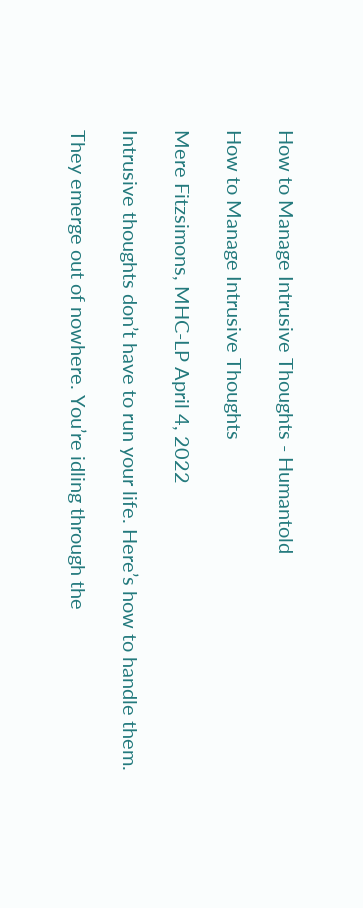How to Manage Intrusive Thoughts - Humantold

How to Manage Intrusive Thoughts

Mere Fitzsimons, MHC-LP April 4, 2022

Intrusive thoughts don’t have to run your life. Here’s how to handle them.

They emerge out of nowhere. You’re idling through the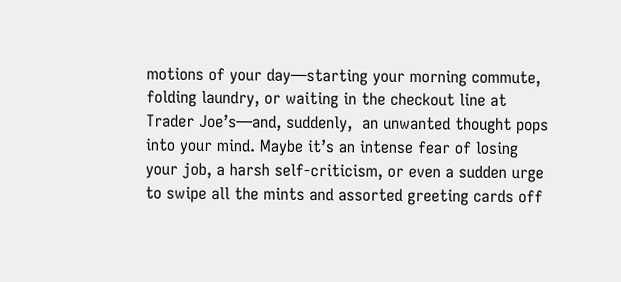motions of your day—starting your morning commute, folding laundry, or waiting in the checkout line at Trader Joe’s—and, suddenly,  an unwanted thought pops into your mind. Maybe it’s an intense fear of losing your job, a harsh self-criticism, or even a sudden urge to swipe all the mints and assorted greeting cards off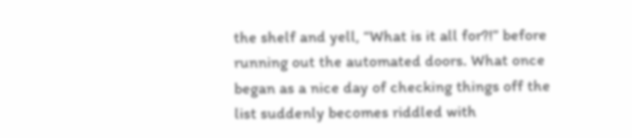the shelf and yell, “What is it all for?!” before running out the automated doors. What once began as a nice day of checking things off the list suddenly becomes riddled with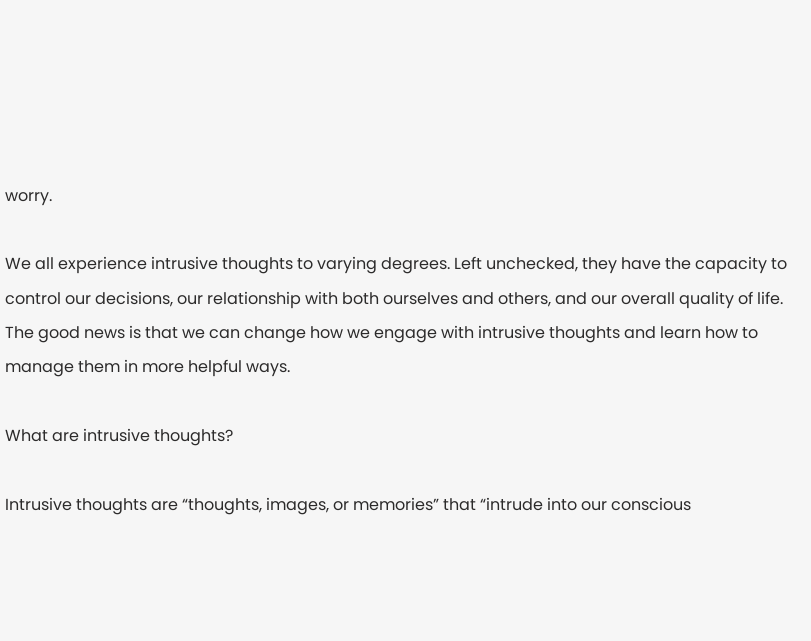worry.

We all experience intrusive thoughts to varying degrees. Left unchecked, they have the capacity to control our decisions, our relationship with both ourselves and others, and our overall quality of life. The good news is that we can change how we engage with intrusive thoughts and learn how to manage them in more helpful ways.

What are intrusive thoughts?

Intrusive thoughts are “thoughts, images, or memories” that “intrude into our conscious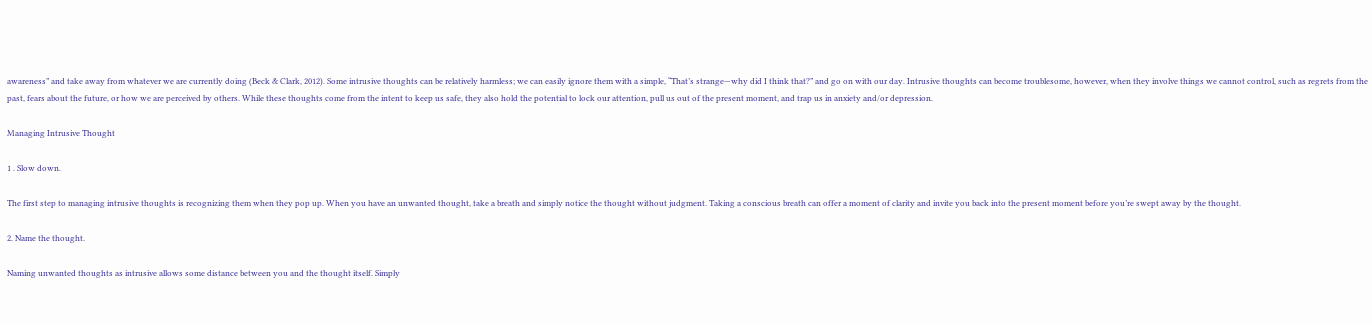awareness” and take away from whatever we are currently doing (Beck & Clark, 2012). Some intrusive thoughts can be relatively harmless; we can easily ignore them with a simple, “That’s strange—why did I think that?” and go on with our day. Intrusive thoughts can become troublesome, however, when they involve things we cannot control, such as regrets from the past, fears about the future, or how we are perceived by others. While these thoughts come from the intent to keep us safe, they also hold the potential to lock our attention, pull us out of the present moment, and trap us in anxiety and/or depression.

Managing Intrusive Thought

1 . Slow down.

The first step to managing intrusive thoughts is recognizing them when they pop up. When you have an unwanted thought, take a breath and simply notice the thought without judgment. Taking a conscious breath can offer a moment of clarity and invite you back into the present moment before you’re swept away by the thought.

2. Name the thought.

Naming unwanted thoughts as intrusive allows some distance between you and the thought itself. Simply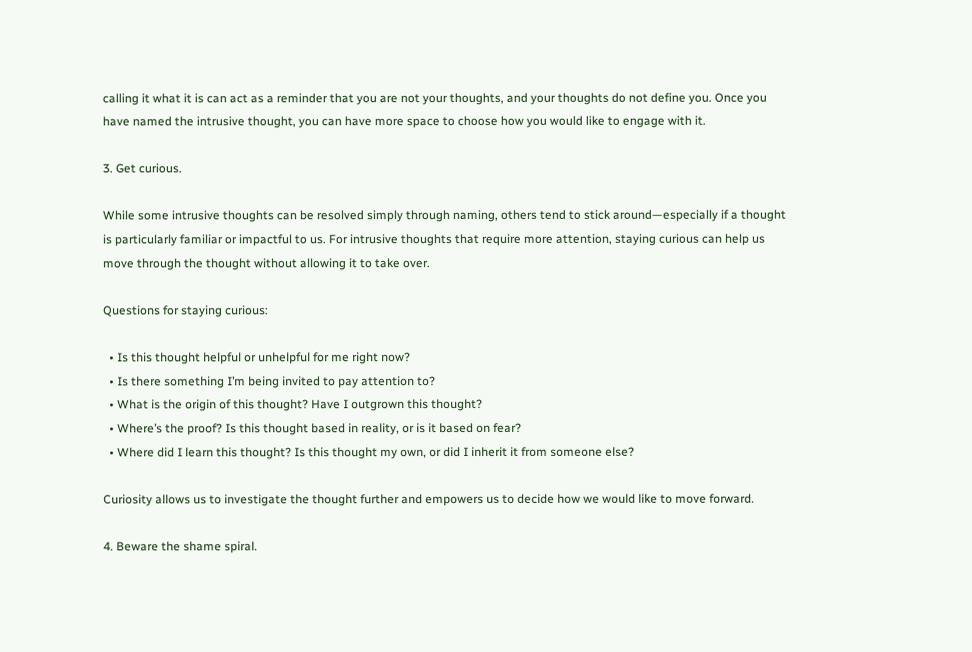calling it what it is can act as a reminder that you are not your thoughts, and your thoughts do not define you. Once you have named the intrusive thought, you can have more space to choose how you would like to engage with it.

3. Get curious.

While some intrusive thoughts can be resolved simply through naming, others tend to stick around—especially if a thought is particularly familiar or impactful to us. For intrusive thoughts that require more attention, staying curious can help us move through the thought without allowing it to take over.

Questions for staying curious:

  • Is this thought helpful or unhelpful for me right now?
  • Is there something I’m being invited to pay attention to?
  • What is the origin of this thought? Have I outgrown this thought?
  • Where’s the proof? Is this thought based in reality, or is it based on fear?
  • Where did I learn this thought? Is this thought my own, or did I inherit it from someone else?

Curiosity allows us to investigate the thought further and empowers us to decide how we would like to move forward.

4. Beware the shame spiral.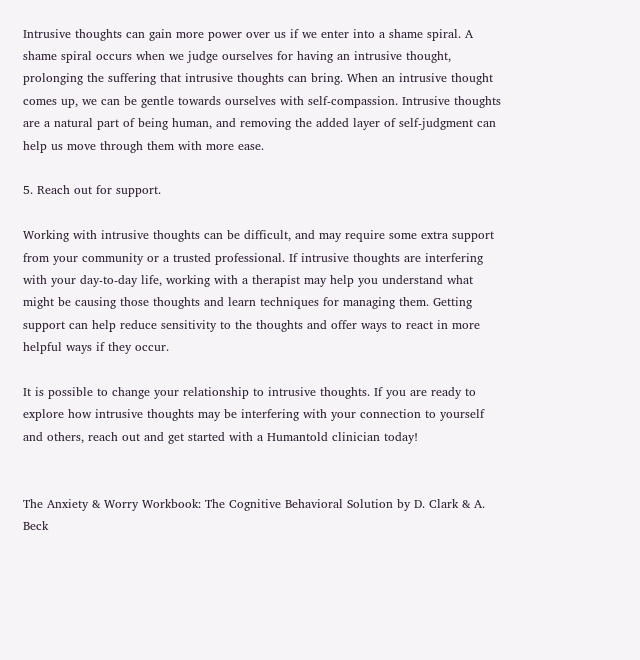Intrusive thoughts can gain more power over us if we enter into a shame spiral. A shame spiral occurs when we judge ourselves for having an intrusive thought, prolonging the suffering that intrusive thoughts can bring. When an intrusive thought comes up, we can be gentle towards ourselves with self-compassion. Intrusive thoughts are a natural part of being human, and removing the added layer of self-judgment can help us move through them with more ease.

5. Reach out for support.

Working with intrusive thoughts can be difficult, and may require some extra support from your community or a trusted professional. If intrusive thoughts are interfering with your day-to-day life, working with a therapist may help you understand what might be causing those thoughts and learn techniques for managing them. Getting support can help reduce sensitivity to the thoughts and offer ways to react in more helpful ways if they occur.

It is possible to change your relationship to intrusive thoughts. If you are ready to explore how intrusive thoughts may be interfering with your connection to yourself and others, reach out and get started with a Humantold clinician today!


The Anxiety & Worry Workbook: The Cognitive Behavioral Solution by D. Clark & A. Beck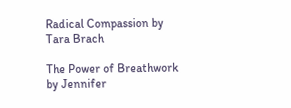Radical Compassion by Tara Brach

The Power of Breathwork by Jennifer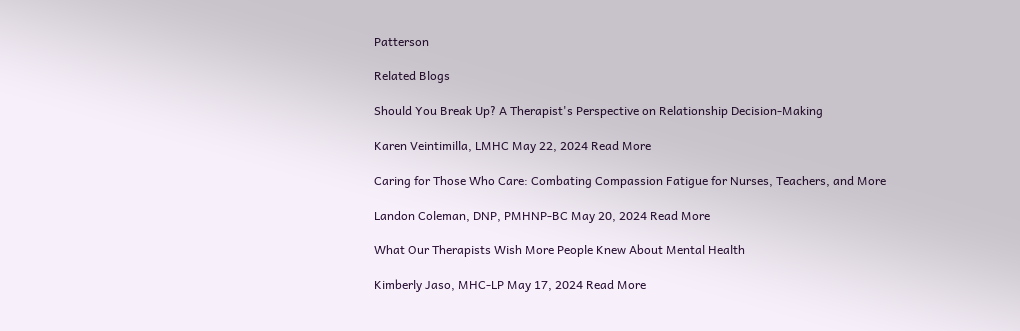Patterson

Related Blogs

Should You Break Up? A Therapist's Perspective on Relationship Decision-Making

Karen Veintimilla, LMHC May 22, 2024 Read More

Caring for Those Who Care: Combating Compassion Fatigue for Nurses, Teachers, and More

Landon Coleman, DNP, PMHNP-BC May 20, 2024 Read More

What Our Therapists Wish More People Knew About Mental Health

Kimberly Jaso, MHC-LP May 17, 2024 Read More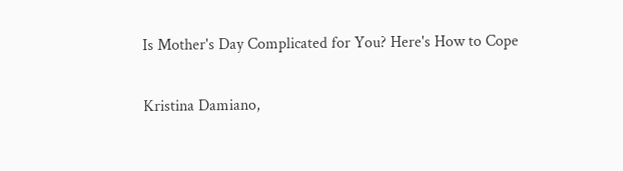Is Mother's Day Complicated for You? Here's How to Cope

Kristina Damiano,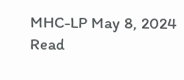MHC-LP May 8, 2024 Read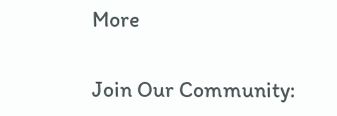More

Join Our Community: